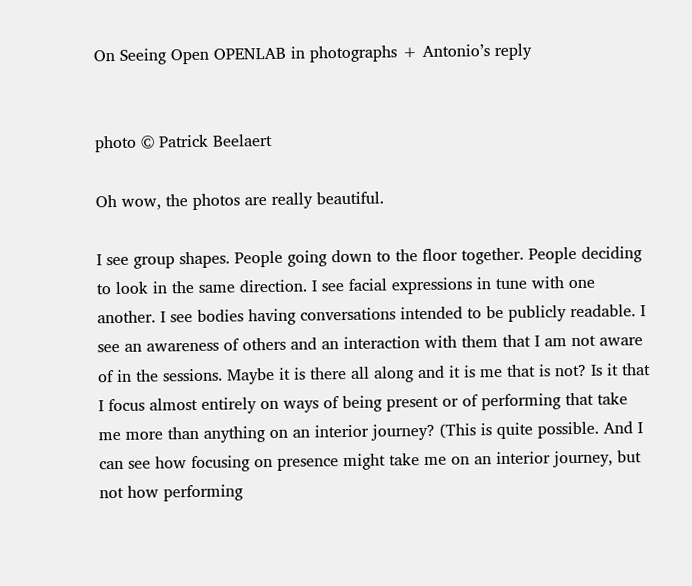On Seeing Open OPENLAB in photographs + Antonio’s reply


photo © Patrick Beelaert

Oh wow, the photos are really beautiful.

I see group shapes. People going down to the floor together. People deciding to look in the same direction. I see facial expressions in tune with one another. I see bodies having conversations intended to be publicly readable. I see an awareness of others and an interaction with them that I am not aware of in the sessions. Maybe it is there all along and it is me that is not? Is it that I focus almost entirely on ways of being present or of performing that take me more than anything on an interior journey? (This is quite possible. And I can see how focusing on presence might take me on an interior journey, but not how performing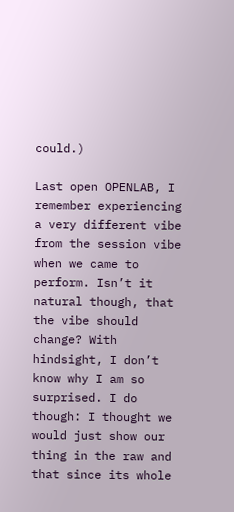could.)

Last open OPENLAB, I remember experiencing a very different vibe from the session vibe when we came to perform. Isn’t it natural though, that the vibe should change? With hindsight, I don’t know why I am so surprised. I do though: I thought we would just show our thing in the raw and that since its whole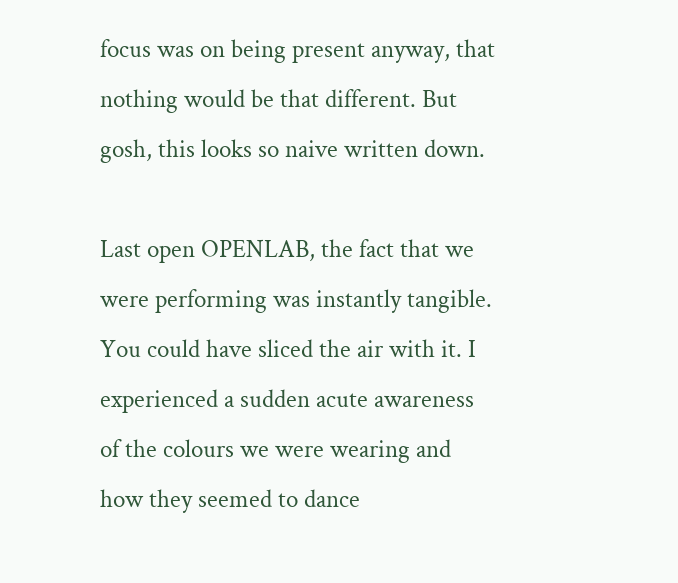focus was on being present anyway, that nothing would be that different. But gosh, this looks so naive written down.

Last open OPENLAB, the fact that we were performing was instantly tangible. You could have sliced the air with it. I experienced a sudden acute awareness of the colours we were wearing and how they seemed to dance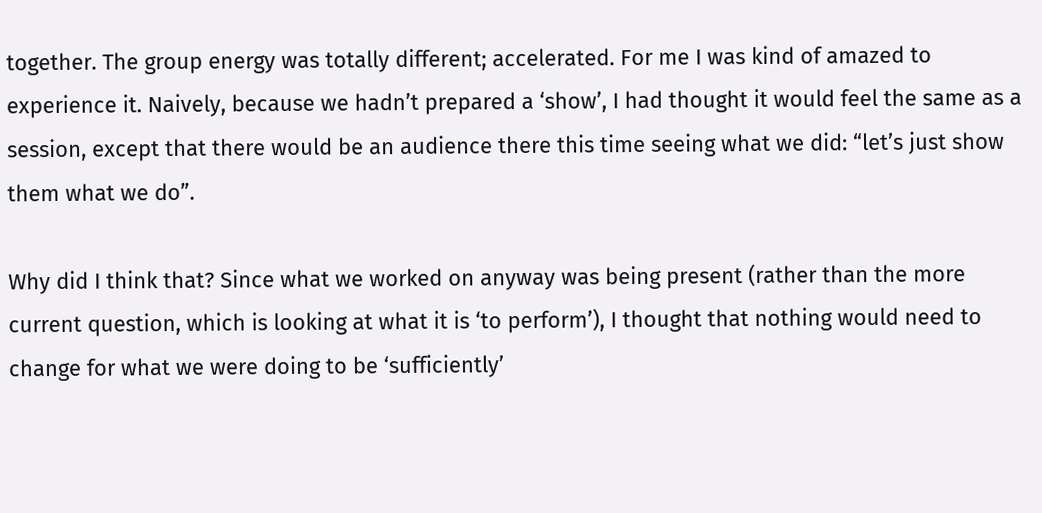together. The group energy was totally different; accelerated. For me I was kind of amazed to experience it. Naively, because we hadn’t prepared a ‘show’, I had thought it would feel the same as a session, except that there would be an audience there this time seeing what we did: “let’s just show them what we do”.

Why did I think that? Since what we worked on anyway was being present (rather than the more current question, which is looking at what it is ‘to perform’), I thought that nothing would need to change for what we were doing to be ‘sufficiently’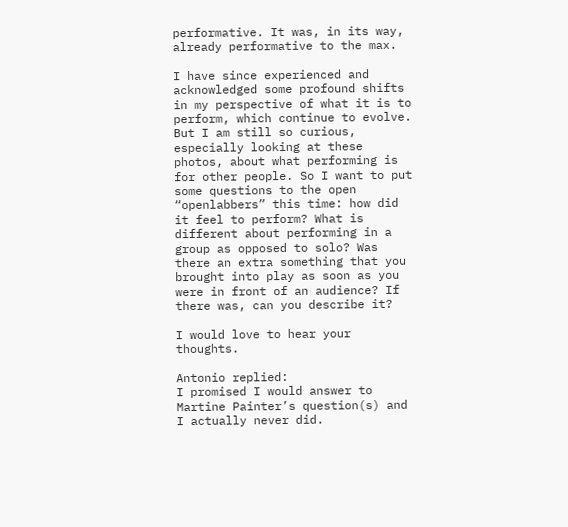performative. It was, in its way, already performative to the max.

I have since experienced and acknowledged some profound shifts in my perspective of what it is to perform, which continue to evolve. But I am still so curious, especially looking at these photos, about what performing is for other people. So I want to put some questions to the open “openlabbers” this time: how did it feel to perform? What is different about performing in a group as opposed to solo? Was there an extra something that you brought into play as soon as you were in front of an audience? If there was, can you describe it?

I would love to hear your thoughts.

Antonio replied:
I promised I would answer to Martine Painter’s question(s) and I actually never did.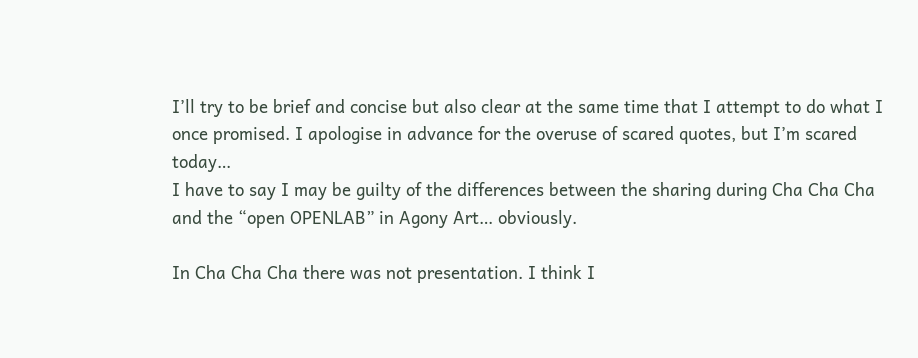I’ll try to be brief and concise but also clear at the same time that I attempt to do what I once promised. I apologise in advance for the overuse of scared quotes, but I’m scared today…
I have to say I may be guilty of the differences between the sharing during Cha Cha Cha and the “open OPENLAB” in Agony Art… obviously.

In Cha Cha Cha there was not presentation. I think I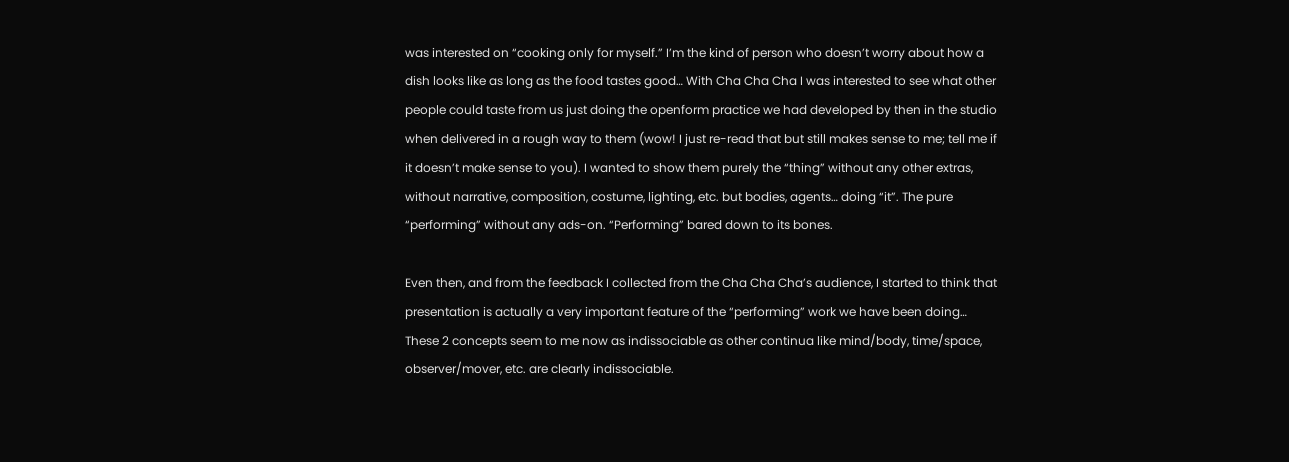was interested on “cooking only for myself.” I’m the kind of person who doesn’t worry about how a dish looks like as long as the food tastes good… With Cha Cha Cha I was interested to see what other people could taste from us just doing the openform practice we had developed by then in the studio when delivered in a rough way to them (wow! I just re-read that but still makes sense to me; tell me if it doesn’t make sense to you). I wanted to show them purely the “thing” without any other extras, without narrative, composition, costume, lighting, etc. but bodies, agents… doing “it”. The pure “performing” without any ads-on. “Performing” bared down to its bones.

Even then, and from the feedback I collected from the Cha Cha Cha’s audience, I started to think that presentation is actually a very important feature of the “performing” work we have been doing… These 2 concepts seem to me now as indissociable as other continua like mind/body, time/space, observer/mover, etc. are clearly indissociable.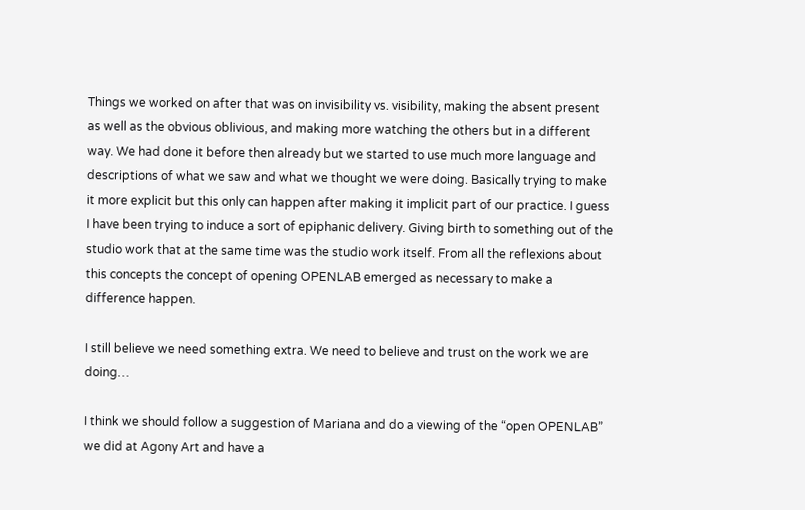Things we worked on after that was on invisibility vs. visibility, making the absent present as well as the obvious oblivious, and making more watching the others but in a different way. We had done it before then already but we started to use much more language and descriptions of what we saw and what we thought we were doing. Basically trying to make it more explicit but this only can happen after making it implicit part of our practice. I guess I have been trying to induce a sort of epiphanic delivery. Giving birth to something out of the studio work that at the same time was the studio work itself. From all the reflexions about this concepts the concept of opening OPENLAB emerged as necessary to make a difference happen.

I still believe we need something extra. We need to believe and trust on the work we are doing…

I think we should follow a suggestion of Mariana and do a viewing of the “open OPENLAB” we did at Agony Art and have a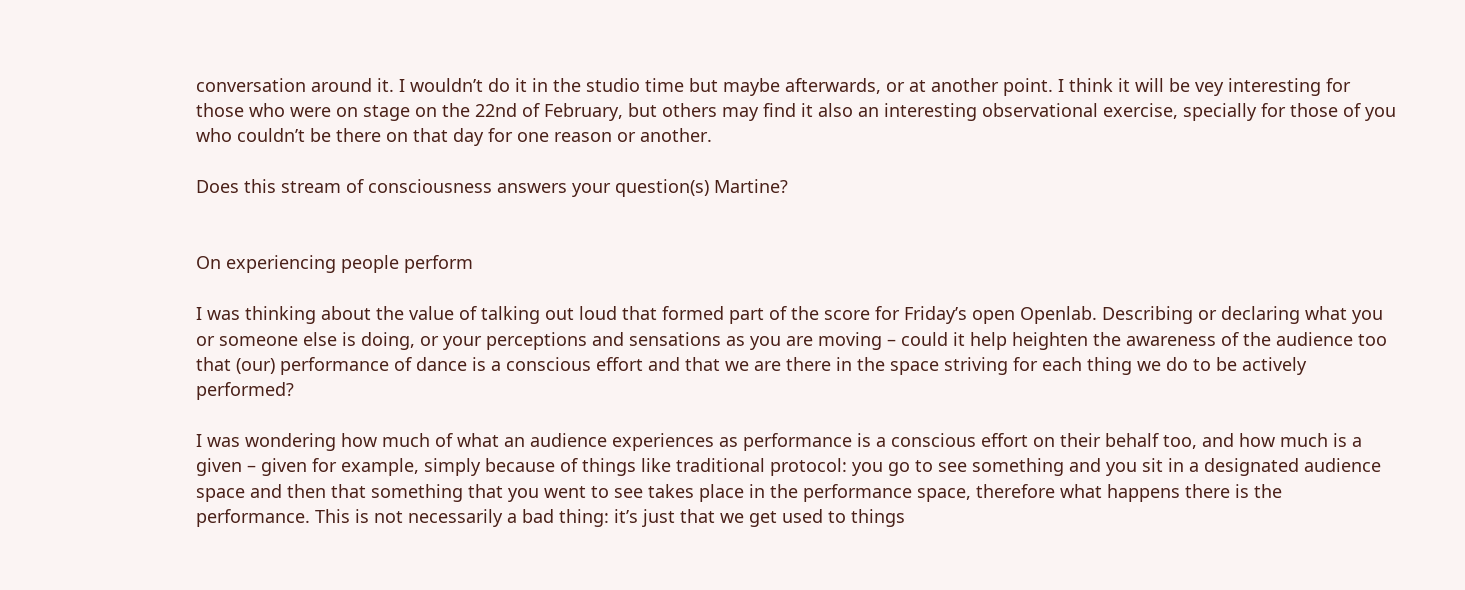conversation around it. I wouldn’t do it in the studio time but maybe afterwards, or at another point. I think it will be vey interesting for those who were on stage on the 22nd of February, but others may find it also an interesting observational exercise, specially for those of you who couldn’t be there on that day for one reason or another.

Does this stream of consciousness answers your question(s) Martine?


On experiencing people perform

I was thinking about the value of talking out loud that formed part of the score for Friday’s open Openlab. Describing or declaring what you or someone else is doing, or your perceptions and sensations as you are moving – could it help heighten the awareness of the audience too that (our) performance of dance is a conscious effort and that we are there in the space striving for each thing we do to be actively performed?

I was wondering how much of what an audience experiences as performance is a conscious effort on their behalf too, and how much is a given – given for example, simply because of things like traditional protocol: you go to see something and you sit in a designated audience space and then that something that you went to see takes place in the performance space, therefore what happens there is the performance. This is not necessarily a bad thing: it’s just that we get used to things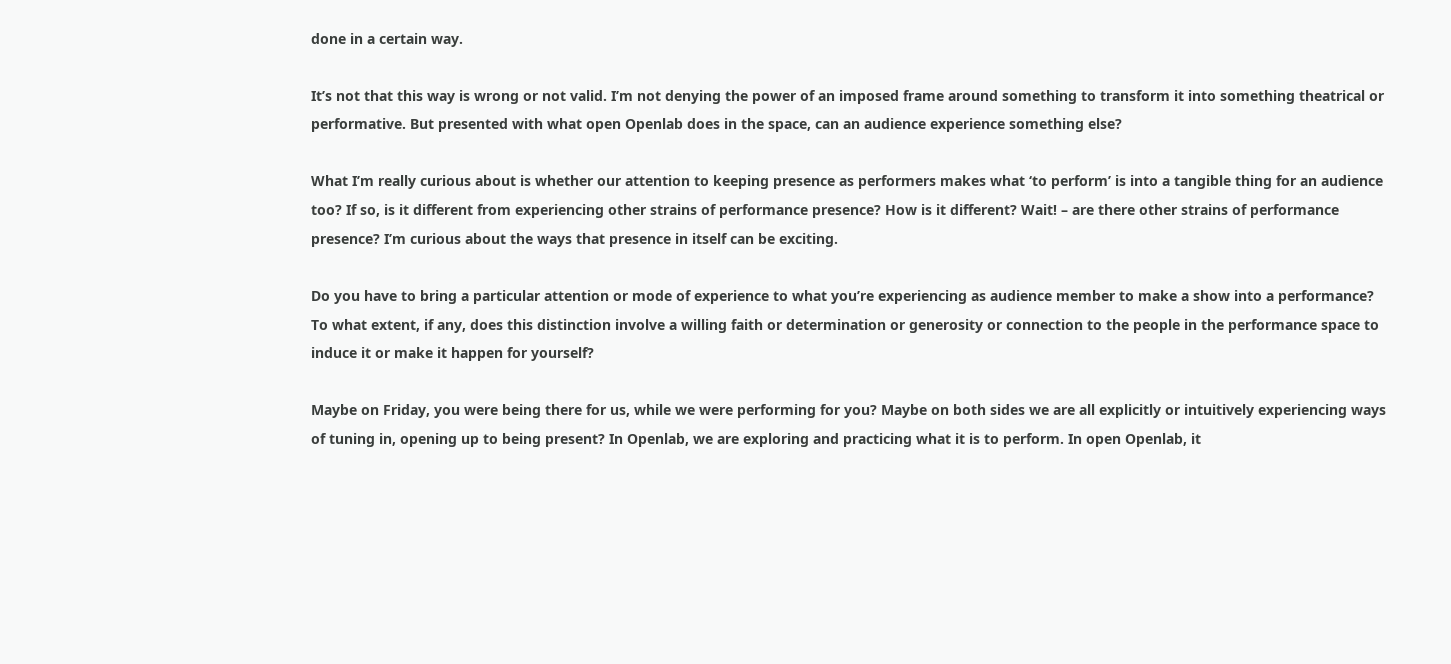done in a certain way.

It’s not that this way is wrong or not valid. I’m not denying the power of an imposed frame around something to transform it into something theatrical or performative. But presented with what open Openlab does in the space, can an audience experience something else?

What I’m really curious about is whether our attention to keeping presence as performers makes what ‘to perform’ is into a tangible thing for an audience too? If so, is it different from experiencing other strains of performance presence? How is it different? Wait! – are there other strains of performance presence? I’m curious about the ways that presence in itself can be exciting.

Do you have to bring a particular attention or mode of experience to what you’re experiencing as audience member to make a show into a performance? To what extent, if any, does this distinction involve a willing faith or determination or generosity or connection to the people in the performance space to induce it or make it happen for yourself?

Maybe on Friday, you were being there for us, while we were performing for you? Maybe on both sides we are all explicitly or intuitively experiencing ways of tuning in, opening up to being present? In Openlab, we are exploring and practicing what it is to perform. In open Openlab, it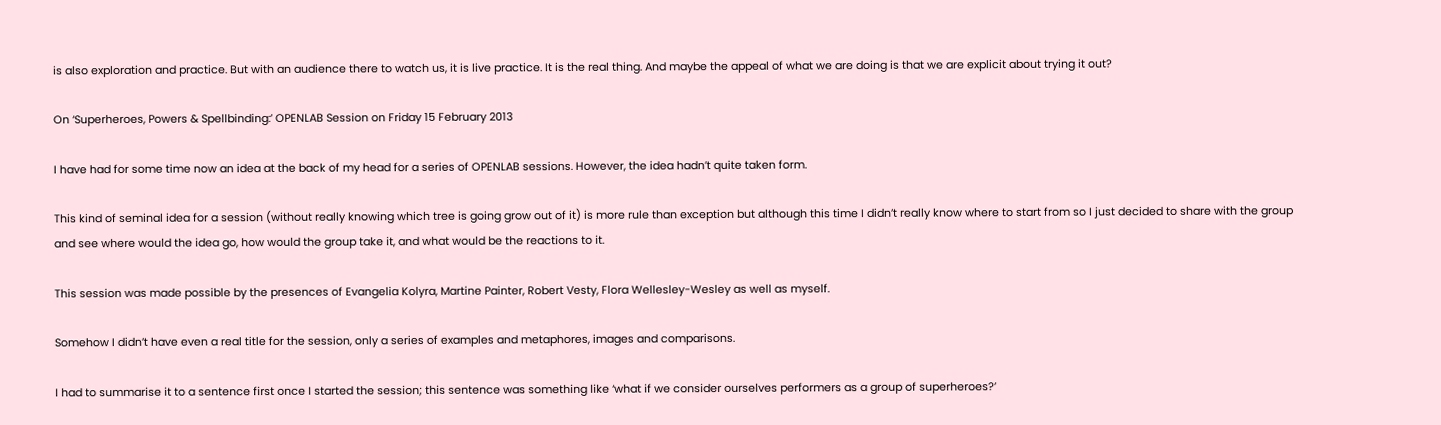is also exploration and practice. But with an audience there to watch us, it is live practice. It is the real thing. And maybe the appeal of what we are doing is that we are explicit about trying it out?

On ‘Superheroes, Powers & Spellbinding:’ OPENLAB Session on Friday 15 February 2013

I have had for some time now an idea at the back of my head for a series of OPENLAB sessions. However, the idea hadn’t quite taken form.

This kind of seminal idea for a session (without really knowing which tree is going grow out of it) is more rule than exception but although this time I didn’t really know where to start from so I just decided to share with the group and see where would the idea go, how would the group take it, and what would be the reactions to it.

This session was made possible by the presences of Evangelia Kolyra, Martine Painter, Robert Vesty, Flora Wellesley-Wesley as well as myself.

Somehow I didn’t have even a real title for the session, only a series of examples and metaphores, images and comparisons.

I had to summarise it to a sentence first once I started the session; this sentence was something like ‘what if we consider ourselves performers as a group of superheroes?’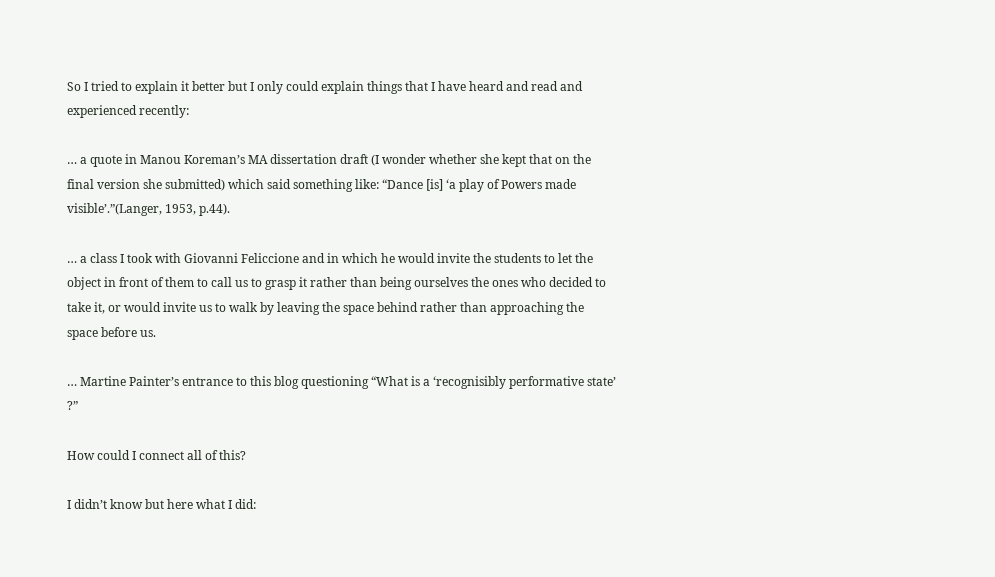So I tried to explain it better but I only could explain things that I have heard and read and experienced recently:

… a quote in Manou Koreman’s MA dissertation draft (I wonder whether she kept that on the final version she submitted) which said something like: “Dance [is] ‘a play of Powers made visible’.”(Langer, 1953, p.44).

… a class I took with Giovanni Feliccione and in which he would invite the students to let the object in front of them to call us to grasp it rather than being ourselves the ones who decided to take it, or would invite us to walk by leaving the space behind rather than approaching the space before us.

… Martine Painter’s entrance to this blog questioning “What is a ‘recognisibly performative state’ ?”

How could I connect all of this?

I didn’t know but here what I did: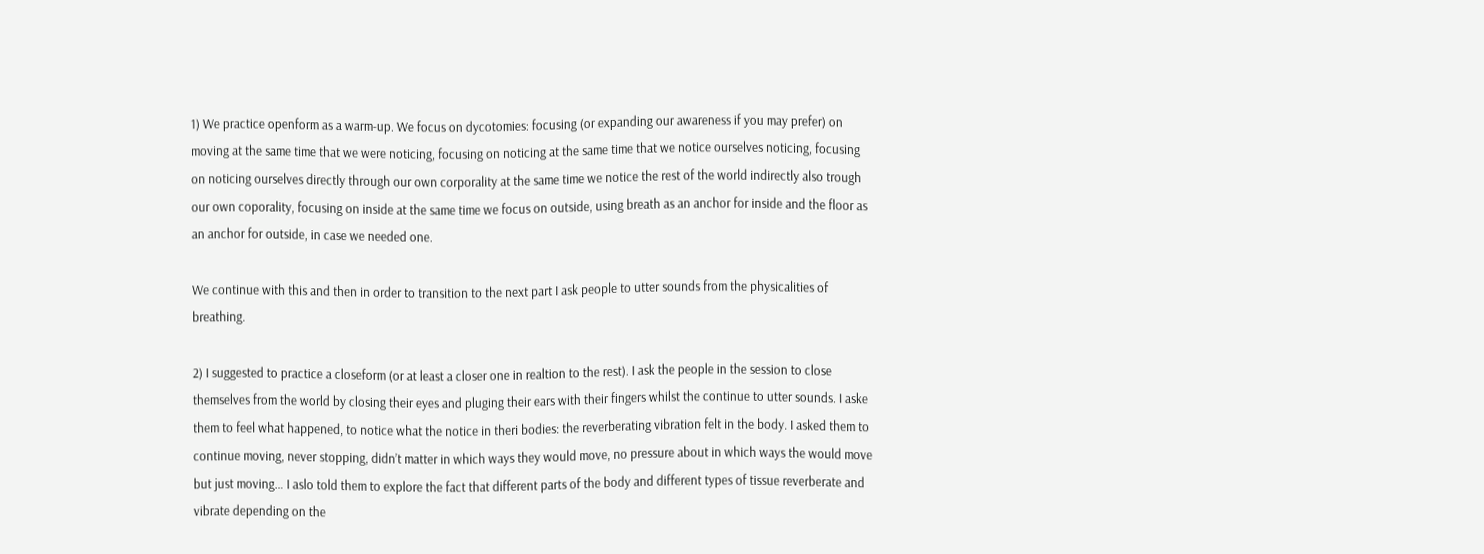1) We practice openform as a warm-up. We focus on dycotomies: focusing (or expanding our awareness if you may prefer) on moving at the same time that we were noticing, focusing on noticing at the same time that we notice ourselves noticing, focusing on noticing ourselves directly through our own corporality at the same time we notice the rest of the world indirectly also trough our own coporality, focusing on inside at the same time we focus on outside, using breath as an anchor for inside and the floor as an anchor for outside, in case we needed one.

We continue with this and then in order to transition to the next part I ask people to utter sounds from the physicalities of breathing.

2) I suggested to practice a closeform (or at least a closer one in realtion to the rest). I ask the people in the session to close themselves from the world by closing their eyes and pluging their ears with their fingers whilst the continue to utter sounds. I aske them to feel what happened, to notice what the notice in theri bodies: the reverberating vibration felt in the body. I asked them to continue moving, never stopping, didn’t matter in which ways they would move, no pressure about in which ways the would move but just moving… I aslo told them to explore the fact that different parts of the body and different types of tissue reverberate and vibrate depending on the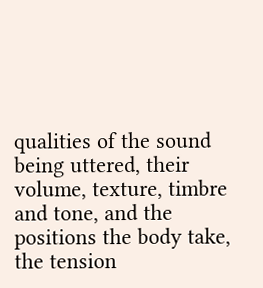qualities of the sound being uttered, their volume, texture, timbre and tone, and the positions the body take, the tension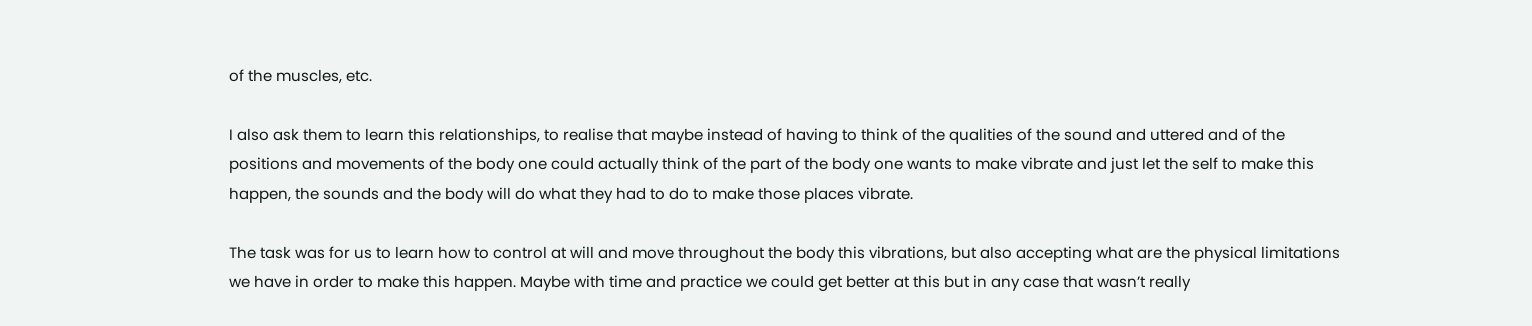of the muscles, etc.

I also ask them to learn this relationships, to realise that maybe instead of having to think of the qualities of the sound and uttered and of the positions and movements of the body one could actually think of the part of the body one wants to make vibrate and just let the self to make this happen, the sounds and the body will do what they had to do to make those places vibrate.

The task was for us to learn how to control at will and move throughout the body this vibrations, but also accepting what are the physical limitations we have in order to make this happen. Maybe with time and practice we could get better at this but in any case that wasn’t really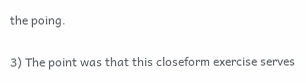the poing.

3) The point was that this closeform exercise serves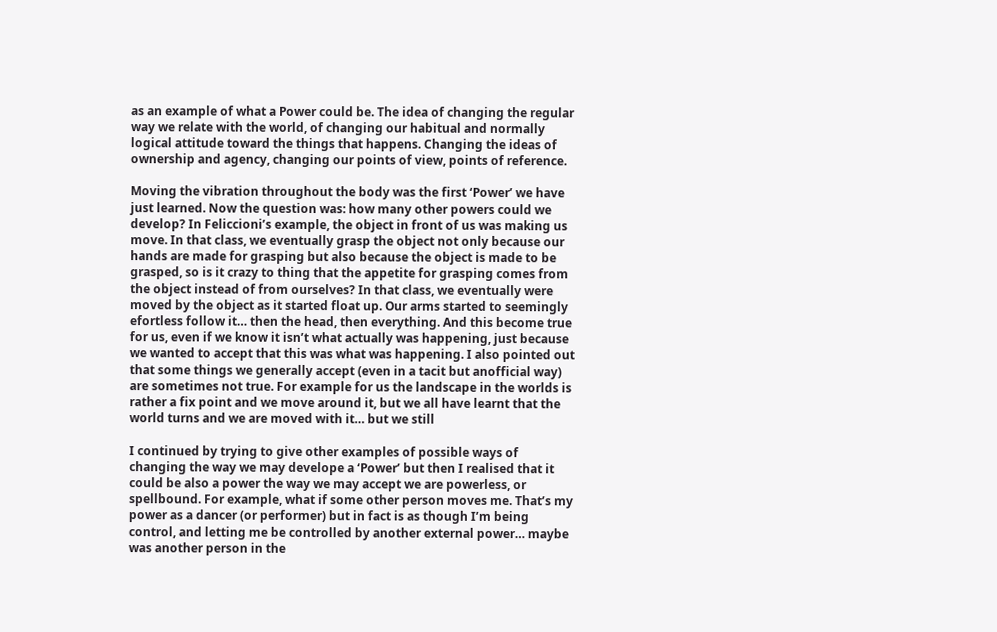as an example of what a Power could be. The idea of changing the regular way we relate with the world, of changing our habitual and normally logical attitude toward the things that happens. Changing the ideas of ownership and agency, changing our points of view, points of reference.

Moving the vibration throughout the body was the first ‘Power’ we have just learned. Now the question was: how many other powers could we develop? In Feliccioni’s example, the object in front of us was making us move. In that class, we eventually grasp the object not only because our hands are made for grasping but also because the object is made to be grasped, so is it crazy to thing that the appetite for grasping comes from the object instead of from ourselves? In that class, we eventually were moved by the object as it started float up. Our arms started to seemingly efortless follow it… then the head, then everything. And this become true for us, even if we know it isn’t what actually was happening, just because we wanted to accept that this was what was happening. I also pointed out that some things we generally accept (even in a tacit but anofficial way) are sometimes not true. For example for us the landscape in the worlds is rather a fix point and we move around it, but we all have learnt that the world turns and we are moved with it… but we still

I continued by trying to give other examples of possible ways of changing the way we may develope a ‘Power’ but then I realised that it could be also a power the way we may accept we are powerless, or spellbound. For example, what if some other person moves me. That’s my power as a dancer (or performer) but in fact is as though I’m being control, and letting me be controlled by another external power… maybe was another person in the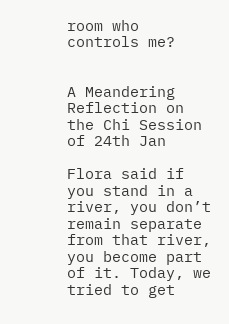room who controls me?


A Meandering Reflection on the Chi Session of 24th Jan

Flora said if you stand in a river, you don’t remain separate from that river, you become part of it. Today, we tried to get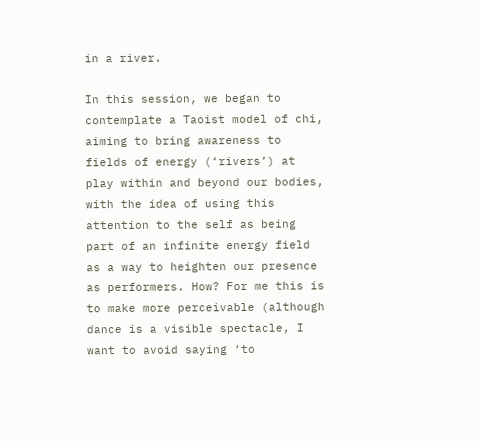in a river.

In this session, we began to contemplate a Taoist model of chi, aiming to bring awareness to fields of energy (‘rivers’) at play within and beyond our bodies, with the idea of using this attention to the self as being part of an infinite energy field as a way to heighten our presence as performers. How? For me this is to make more perceivable (although dance is a visible spectacle, I want to avoid saying ‘to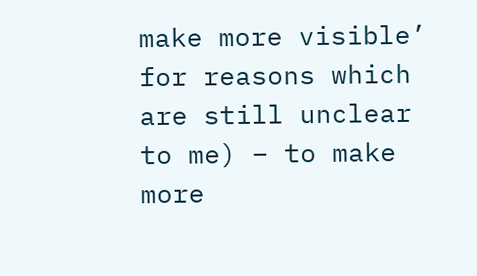make more visible’ for reasons which are still unclear to me) – to make more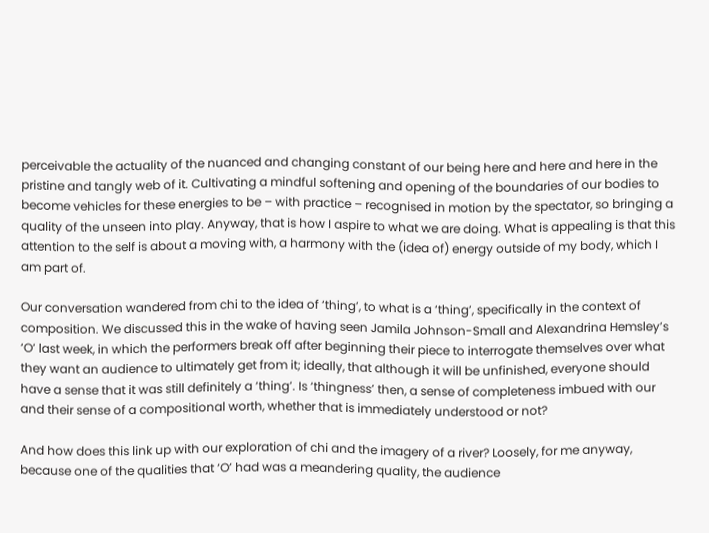perceivable the actuality of the nuanced and changing constant of our being here and here and here in the pristine and tangly web of it. Cultivating a mindful softening and opening of the boundaries of our bodies to become vehicles for these energies to be – with practice – recognised in motion by the spectator, so bringing a quality of the unseen into play. Anyway, that is how I aspire to what we are doing. What is appealing is that this attention to the self is about a moving with, a harmony with the (idea of) energy outside of my body, which I am part of.

Our conversation wandered from chi to the idea of ‘thing’, to what is a ‘thing’, specifically in the context of composition. We discussed this in the wake of having seen Jamila Johnson-Small and Alexandrina Hemsley’s ‘O’ last week, in which the performers break off after beginning their piece to interrogate themselves over what they want an audience to ultimately get from it; ideally, that although it will be unfinished, everyone should have a sense that it was still definitely a ‘thing’. Is ‘thingness’ then, a sense of completeness imbued with our and their sense of a compositional worth, whether that is immediately understood or not?

And how does this link up with our exploration of chi and the imagery of a river? Loosely, for me anyway, because one of the qualities that ‘O’ had was a meandering quality, the audience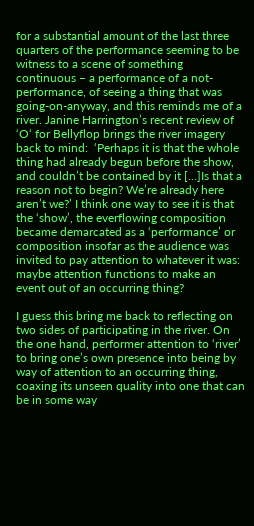for a substantial amount of the last three quarters of the performance seeming to be witness to a scene of something continuous – a performance of a not-performance, of seeing a thing that was going-on-anyway, and this reminds me of a river. Janine Harrington’s recent review of  ‘O‘ for Bellyflop brings the river imagery back to mind:  ‘Perhaps it is that the whole thing had already begun before the show, and couldn’t be contained by it […]Is that a reason not to begin? We’re already here aren’t we?’ I think one way to see it is that the ‘show’, the everflowing composition became demarcated as a ‘performance’ or composition insofar as the audience was invited to pay attention to whatever it was: maybe attention functions to make an event out of an occurring thing?

I guess this bring me back to reflecting on two sides of participating in the river. On the one hand, performer attention to ‘river’ to bring one’s own presence into being by way of attention to an occurring thing, coaxing its unseen quality into one that can be in some way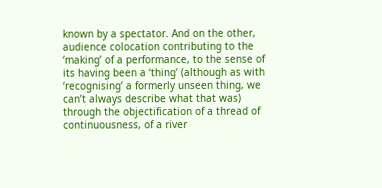known by a spectator. And on the other, audience colocation contributing to the ‘making’ of a performance, to the sense of its having been a ‘thing’ (although as with ‘recognising’ a formerly unseen thing, we can’t always describe what that was) through the objectification of a thread of continuousness, of a river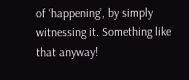of ‘happening’, by simply witnessing it. Something like that anyway!